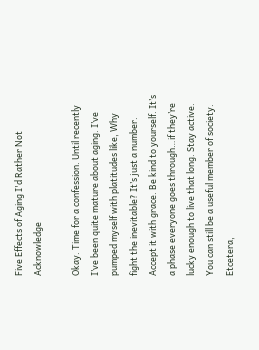Five Effects of Aging I'd Rather Not Acknowledge

Okay. Time for a confession. Until recently I’ve been quite mature about aging. I’ve pumped myself with platitudes like, Why fight the inevitable? It’s just a number. Accept it with grace. Be kind to yourself. It’s a phase everyone goes through…if they’re lucky enough to live that long. Stay active. You can still be a useful member of society. Etcetera,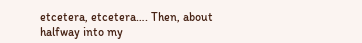etcetera, etcetera…. Then, about halfway into my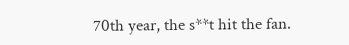70th year, the s**t hit the fan.